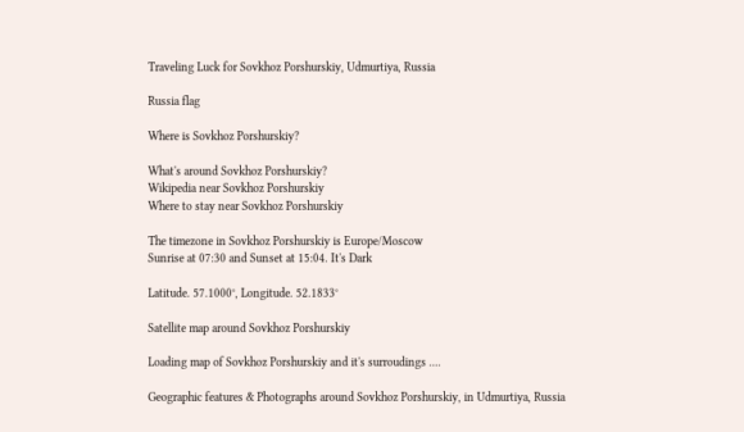Traveling Luck for Sovkhoz Porshurskiy, Udmurtiya, Russia

Russia flag

Where is Sovkhoz Porshurskiy?

What's around Sovkhoz Porshurskiy?
Wikipedia near Sovkhoz Porshurskiy
Where to stay near Sovkhoz Porshurskiy

The timezone in Sovkhoz Porshurskiy is Europe/Moscow
Sunrise at 07:30 and Sunset at 15:04. It's Dark

Latitude. 57.1000°, Longitude. 52.1833°

Satellite map around Sovkhoz Porshurskiy

Loading map of Sovkhoz Porshurskiy and it's surroudings ....

Geographic features & Photographs around Sovkhoz Porshurskiy, in Udmurtiya, Russia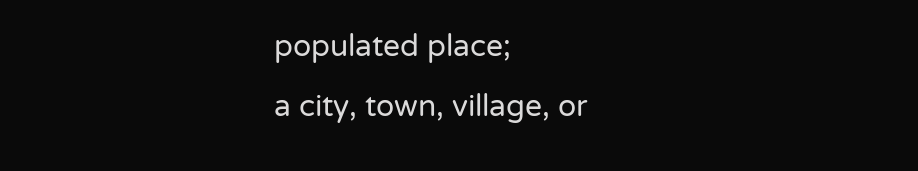populated place;
a city, town, village, or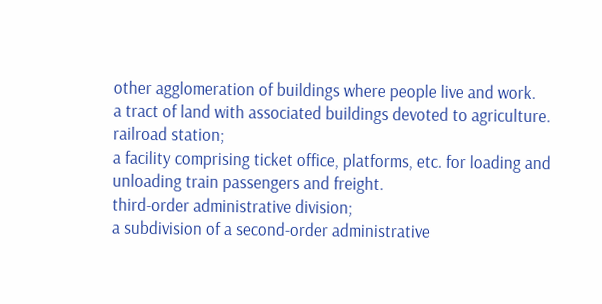other agglomeration of buildings where people live and work.
a tract of land with associated buildings devoted to agriculture.
railroad station;
a facility comprising ticket office, platforms, etc. for loading and unloading train passengers and freight.
third-order administrative division;
a subdivision of a second-order administrative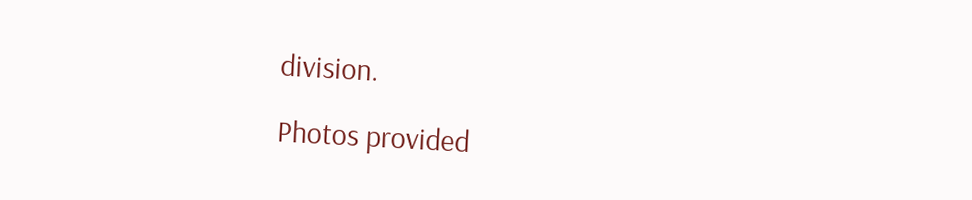division.

Photos provided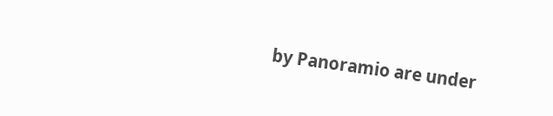by Panoramio are under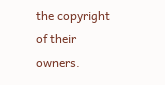the copyright of their owners.